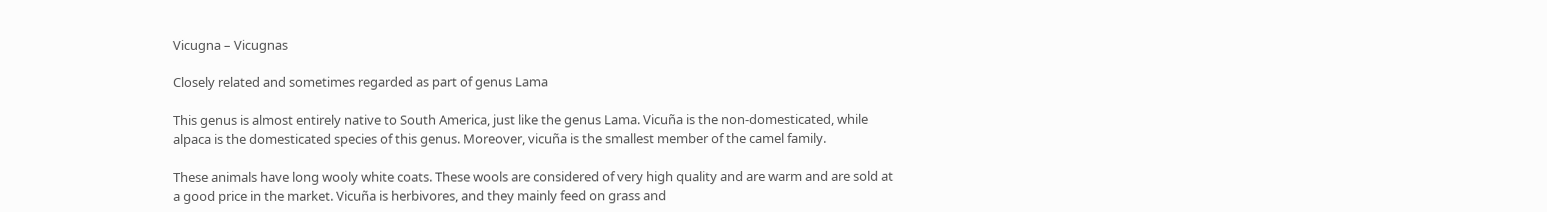Vicugna – Vicugnas

Closely related and sometimes regarded as part of genus Lama

This genus is almost entirely native to South America, just like the genus Lama. Vicuña is the non-domesticated, while alpaca is the domesticated species of this genus. Moreover, vicuña is the smallest member of the camel family.

These animals have long wooly white coats. These wools are considered of very high quality and are warm and are sold at a good price in the market. Vicuña is herbivores, and they mainly feed on grass and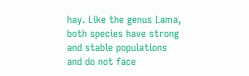hay. Like the genus Lama, both species have strong and stable populations and do not face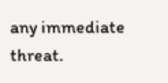any immediate threat.